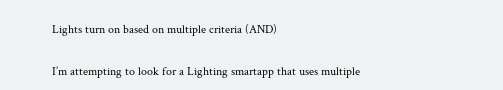Lights turn on based on multiple criteria (AND)

I’m attempting to look for a Lighting smartapp that uses multiple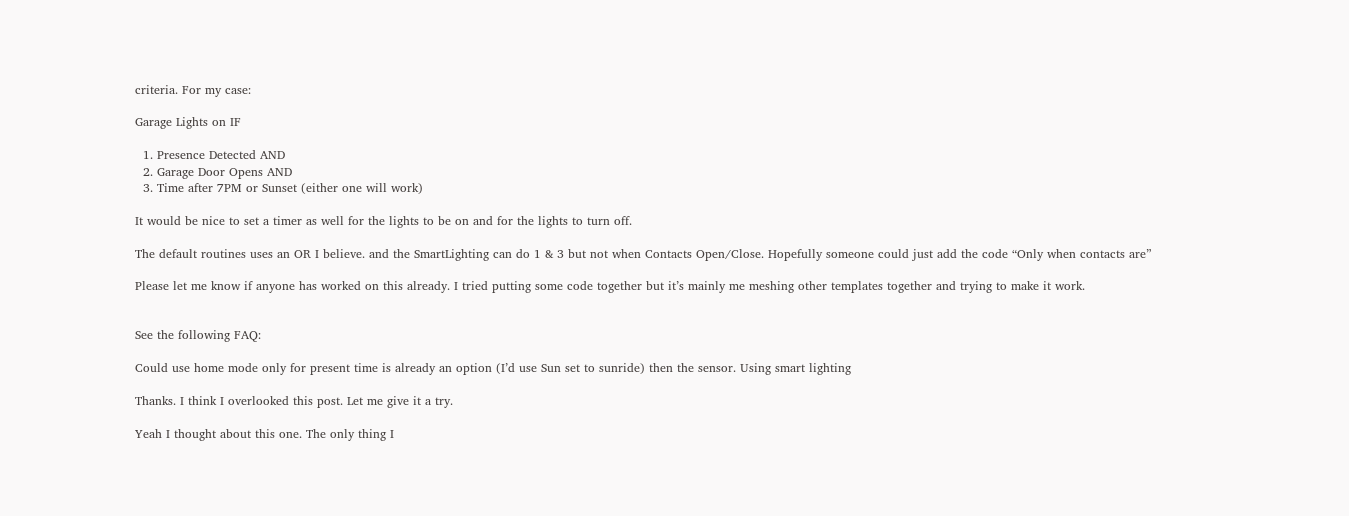criteria. For my case:

Garage Lights on IF

  1. Presence Detected AND
  2. Garage Door Opens AND
  3. Time after 7PM or Sunset (either one will work)

It would be nice to set a timer as well for the lights to be on and for the lights to turn off.

The default routines uses an OR I believe. and the SmartLighting can do 1 & 3 but not when Contacts Open/Close. Hopefully someone could just add the code “Only when contacts are”

Please let me know if anyone has worked on this already. I tried putting some code together but it’s mainly me meshing other templates together and trying to make it work.


See the following FAQ:

Could use home mode only for present time is already an option (I’d use Sun set to sunride) then the sensor. Using smart lighting

Thanks. I think I overlooked this post. Let me give it a try.

Yeah I thought about this one. The only thing I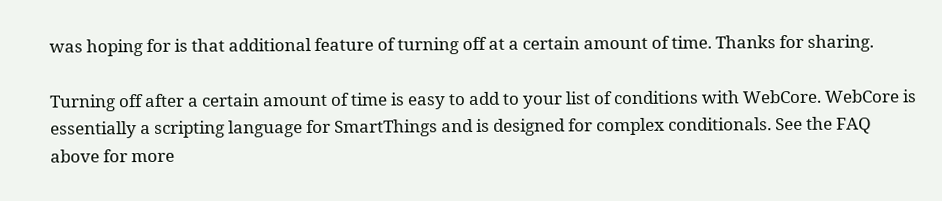was hoping for is that additional feature of turning off at a certain amount of time. Thanks for sharing.

Turning off after a certain amount of time is easy to add to your list of conditions with WebCore. WebCore is essentially a scripting language for SmartThings and is designed for complex conditionals. See the FAQ above for more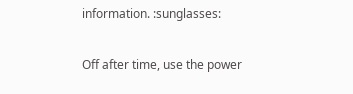information. :sunglasses:

Off after time, use the power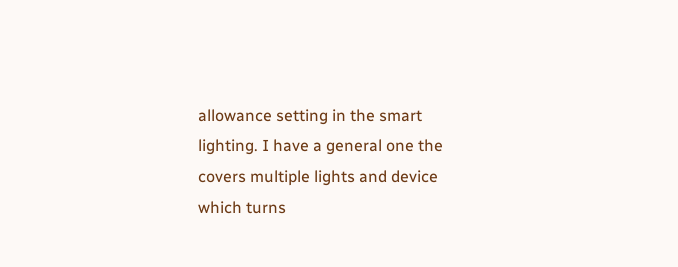allowance setting in the smart lighting. I have a general one the covers multiple lights and device which turns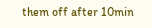them off after 10min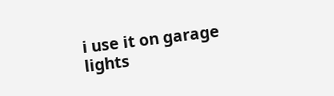i use it on garage lights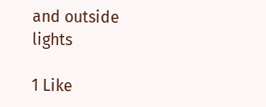and outside lights

1 Like